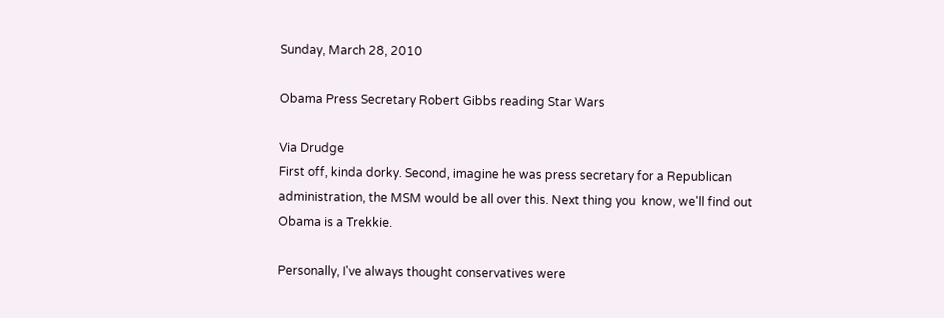Sunday, March 28, 2010

Obama Press Secretary Robert Gibbs reading Star Wars

Via Drudge
First off, kinda dorky. Second, imagine he was press secretary for a Republican administration, the MSM would be all over this. Next thing you  know, we'll find out Obama is a Trekkie.

Personally, I've always thought conservatives were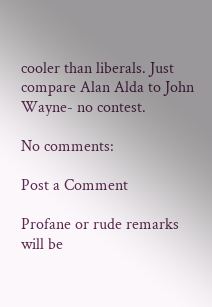cooler than liberals. Just compare Alan Alda to John Wayne- no contest.

No comments:

Post a Comment

Profane or rude remarks will be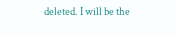deleted. I will be the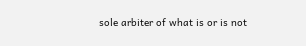sole arbiter of what is or is not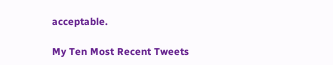acceptable.

My Ten Most Recent Tweets